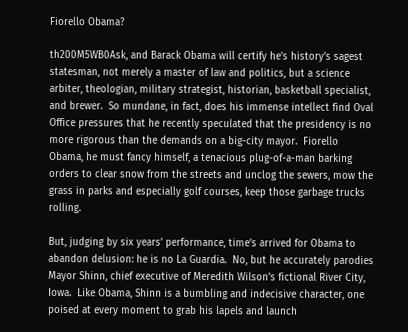Fiorello Obama?

th200M5WB0Ask, and Barack Obama will certify he’s history’s sagest statesman, not merely a master of law and politics, but a science arbiter, theologian, military strategist, historian, basketball specialist, and brewer.  So mundane, in fact, does his immense intellect find Oval Office pressures that he recently speculated that the presidency is no more rigorous than the demands on a big-city mayor.  Fiorello Obama, he must fancy himself, a tenacious plug-of-a-man barking orders to clear snow from the streets and unclog the sewers, mow the grass in parks and especially golf courses, keep those garbage trucks rolling.

But, judging by six years’ performance, time’s arrived for Obama to abandon delusion: he is no La Guardia.  No, but he accurately parodies Mayor Shinn, chief executive of Meredith Wilson’s fictional River City, Iowa.  Like Obama, Shinn is a bumbling and indecisive character, one poised at every moment to grab his lapels and launch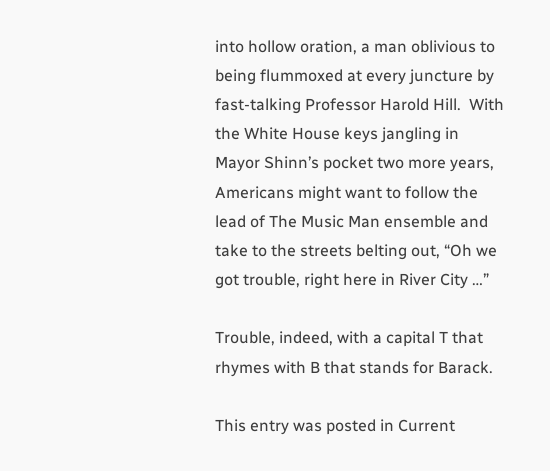into hollow oration, a man oblivious to being flummoxed at every juncture by fast-talking Professor Harold Hill.  With the White House keys jangling in Mayor Shinn’s pocket two more years, Americans might want to follow the lead of The Music Man ensemble and take to the streets belting out, “Oh we got trouble, right here in River City …”

Trouble, indeed, with a capital T that rhymes with B that stands for Barack.

This entry was posted in Current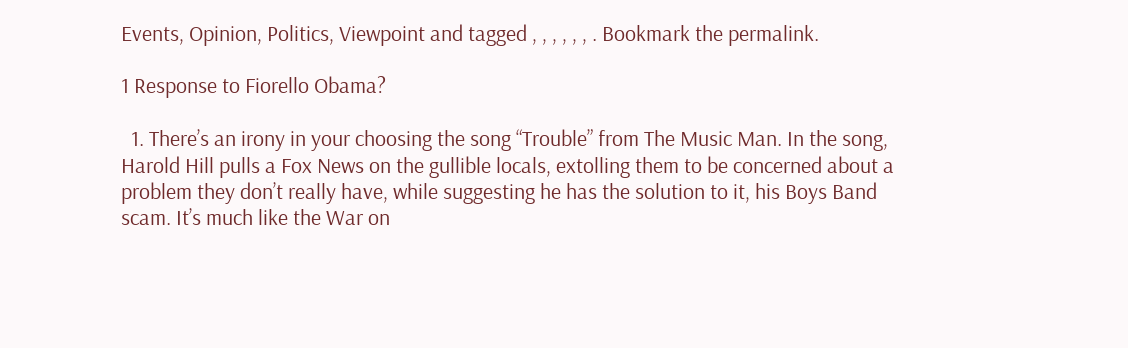Events, Opinion, Politics, Viewpoint and tagged , , , , , , . Bookmark the permalink.

1 Response to Fiorello Obama?

  1. There’s an irony in your choosing the song “Trouble” from The Music Man. In the song, Harold Hill pulls a Fox News on the gullible locals, extolling them to be concerned about a problem they don’t really have, while suggesting he has the solution to it, his Boys Band scam. It’s much like the War on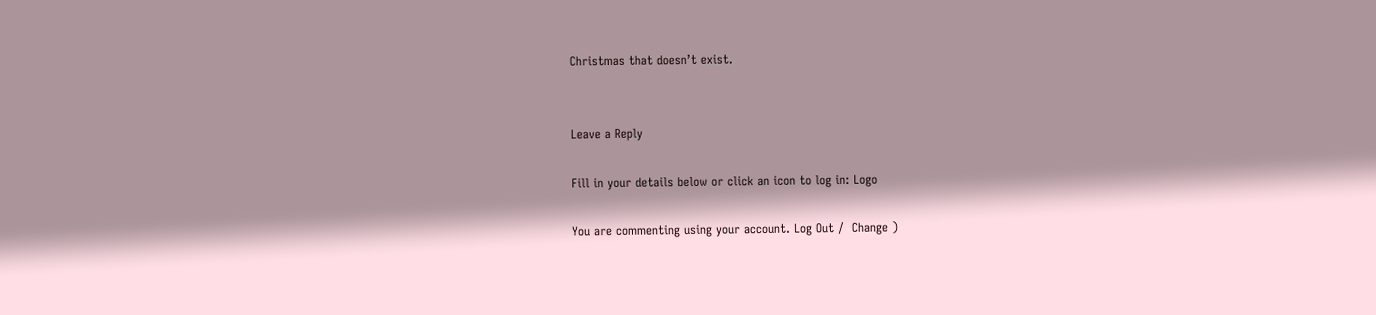Christmas that doesn’t exist.


Leave a Reply

Fill in your details below or click an icon to log in: Logo

You are commenting using your account. Log Out /  Change )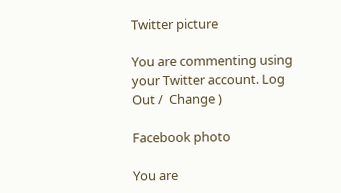Twitter picture

You are commenting using your Twitter account. Log Out /  Change )

Facebook photo

You are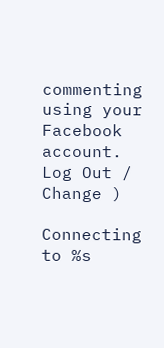commenting using your Facebook account. Log Out /  Change )

Connecting to %s